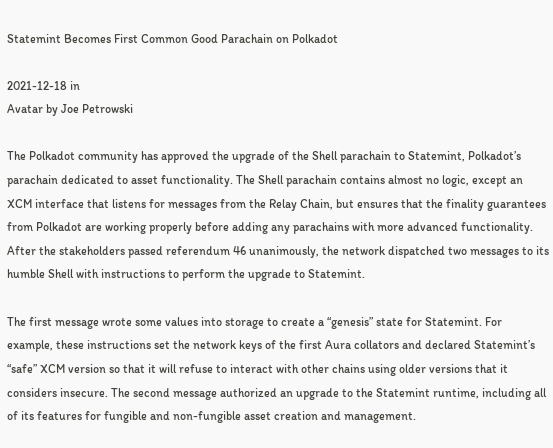Statemint Becomes First Common Good Parachain on Polkadot

2021-12-18 in
Avatar by Joe Petrowski

The Polkadot community has approved the upgrade of the Shell parachain to Statemint, Polkadot’s parachain dedicated to asset functionality. The Shell parachain contains almost no logic, except an XCM interface that listens for messages from the Relay Chain, but ensures that the finality guarantees from Polkadot are working properly before adding any parachains with more advanced functionality. After the stakeholders passed referendum 46 unanimously, the network dispatched two messages to its humble Shell with instructions to perform the upgrade to Statemint.

The first message wrote some values into storage to create a “genesis” state for Statemint. For example, these instructions set the network keys of the first Aura collators and declared Statemint’s “safe” XCM version so that it will refuse to interact with other chains using older versions that it considers insecure. The second message authorized an upgrade to the Statemint runtime, including all of its features for fungible and non-fungible asset creation and management.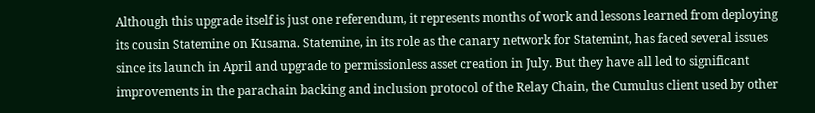Although this upgrade itself is just one referendum, it represents months of work and lessons learned from deploying its cousin Statemine on Kusama. Statemine, in its role as the canary network for Statemint, has faced several issues since its launch in April and upgrade to permissionless asset creation in July. But they have all led to significant improvements in the parachain backing and inclusion protocol of the Relay Chain, the Cumulus client used by other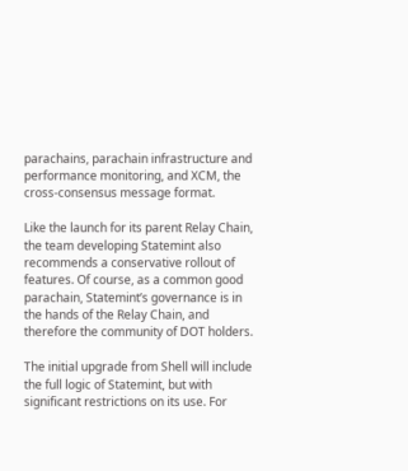parachains, parachain infrastructure and performance monitoring, and XCM, the cross-consensus message format.

Like the launch for its parent Relay Chain, the team developing Statemint also recommends a conservative rollout of features. Of course, as a common good parachain, Statemint’s governance is in the hands of the Relay Chain, and therefore the community of DOT holders.

The initial upgrade from Shell will include the full logic of Statemint, but with significant restrictions on its use. For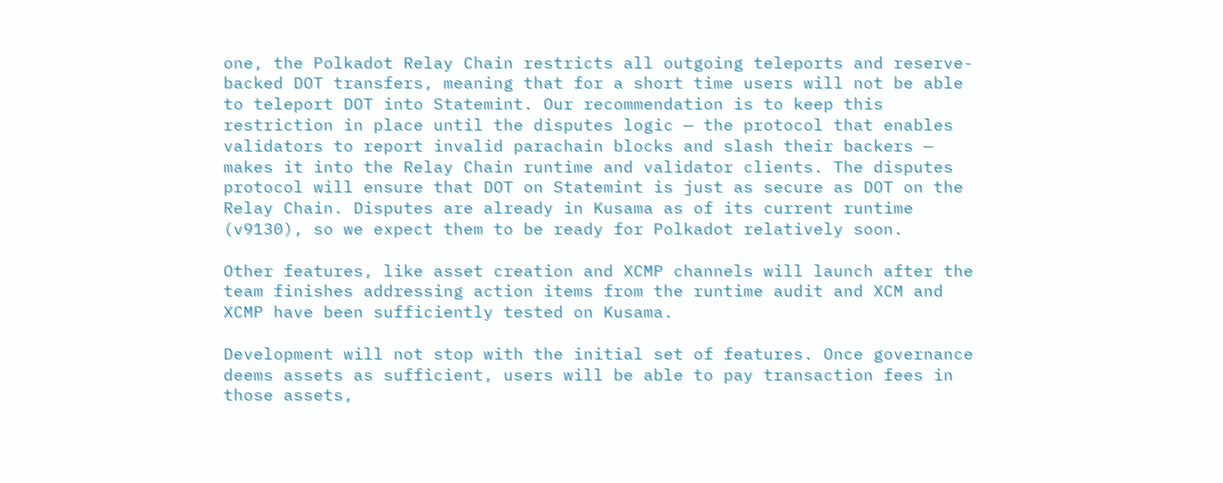one, the Polkadot Relay Chain restricts all outgoing teleports and reserve-backed DOT transfers, meaning that for a short time users will not be able to teleport DOT into Statemint. Our recommendation is to keep this restriction in place until the disputes logic — the protocol that enables validators to report invalid parachain blocks and slash their backers — makes it into the Relay Chain runtime and validator clients. The disputes protocol will ensure that DOT on Statemint is just as secure as DOT on the Relay Chain. Disputes are already in Kusama as of its current runtime (v9130), so we expect them to be ready for Polkadot relatively soon.

Other features, like asset creation and XCMP channels will launch after the team finishes addressing action items from the runtime audit and XCM and XCMP have been sufficiently tested on Kusama.

Development will not stop with the initial set of features. Once governance deems assets as sufficient, users will be able to pay transaction fees in those assets,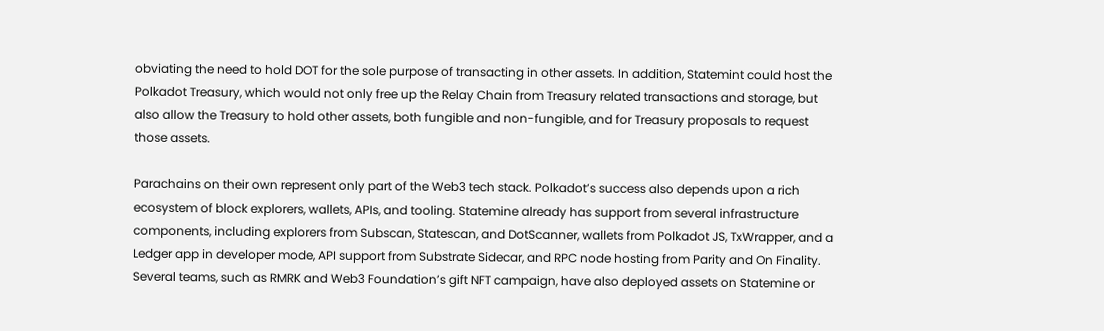obviating the need to hold DOT for the sole purpose of transacting in other assets. In addition, Statemint could host the Polkadot Treasury, which would not only free up the Relay Chain from Treasury related transactions and storage, but also allow the Treasury to hold other assets, both fungible and non-fungible, and for Treasury proposals to request those assets.

Parachains on their own represent only part of the Web3 tech stack. Polkadot’s success also depends upon a rich ecosystem of block explorers, wallets, APIs, and tooling. Statemine already has support from several infrastructure components, including explorers from Subscan, Statescan, and DotScanner, wallets from Polkadot JS, TxWrapper, and a Ledger app in developer mode, API support from Substrate Sidecar, and RPC node hosting from Parity and On Finality. Several teams, such as RMRK and Web3 Foundation’s gift NFT campaign, have also deployed assets on Statemine or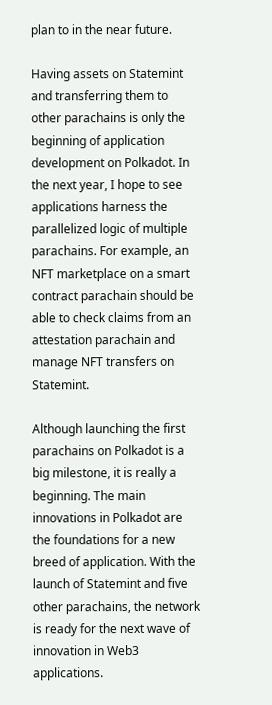plan to in the near future.

Having assets on Statemint and transferring them to other parachains is only the beginning of application development on Polkadot. In the next year, I hope to see applications harness the parallelized logic of multiple parachains. For example, an NFT marketplace on a smart contract parachain should be able to check claims from an attestation parachain and manage NFT transfers on Statemint.

Although launching the first parachains on Polkadot is a big milestone, it is really a beginning. The main innovations in Polkadot are the foundations for a new breed of application. With the launch of Statemint and five other parachains, the network is ready for the next wave of innovation in Web3 applications.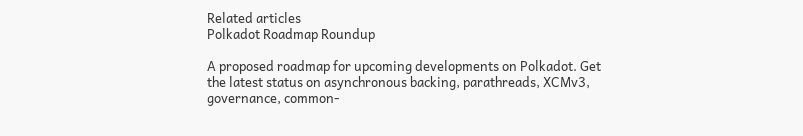Related articles
Polkadot Roadmap Roundup

A proposed roadmap for upcoming developments on Polkadot. Get the latest status on asynchronous backing, parathreads, XCMv3, governance, common-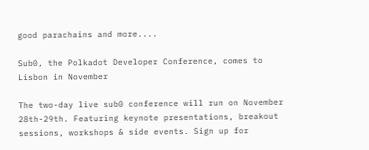good parachains and more....

Sub0, the Polkadot Developer Conference, comes to Lisbon in November

The two-day live sub0 conference will run on November 28th-29th. Featuring keynote presentations, breakout sessions, workshops & side events. Sign up for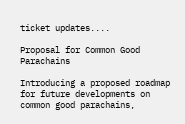ticket updates....

Proposal for Common Good Parachains

Introducing a proposed roadmap for future developments on common good parachains,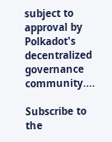subject to approval by Polkadot's decentralized governance community....

Subscribe to the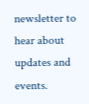newsletter to hear about updates and events.